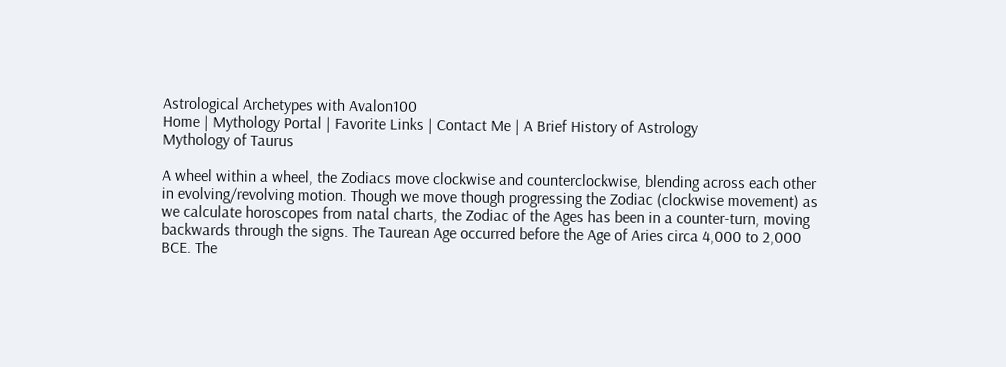Astrological Archetypes with Avalon100
Home | Mythology Portal | Favorite Links | Contact Me | A Brief History of Astrology
Mythology of Taurus

A wheel within a wheel, the Zodiacs move clockwise and counterclockwise, blending across each other in evolving/revolving motion. Though we move though progressing the Zodiac (clockwise movement) as we calculate horoscopes from natal charts, the Zodiac of the Ages has been in a counter-turn, moving backwards through the signs. The Taurean Age occurred before the Age of Aries circa 4,000 to 2,000 BCE. The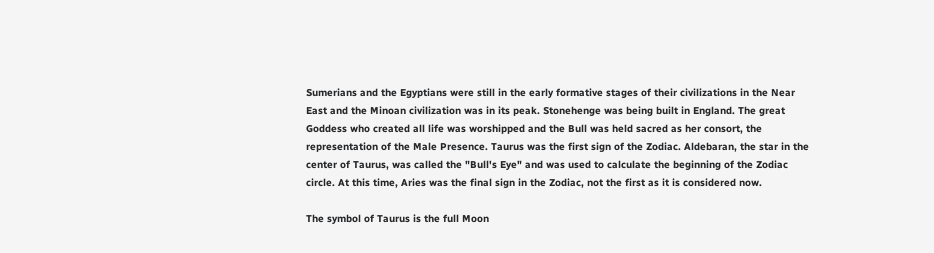Sumerians and the Egyptians were still in the early formative stages of their civilizations in the Near East and the Minoan civilization was in its peak. Stonehenge was being built in England. The great Goddess who created all life was worshipped and the Bull was held sacred as her consort, the representation of the Male Presence. Taurus was the first sign of the Zodiac. Aldebaran, the star in the center of Taurus, was called the "Bull's Eye" and was used to calculate the beginning of the Zodiac circle. At this time, Aries was the final sign in the Zodiac, not the first as it is considered now.

The symbol of Taurus is the full Moon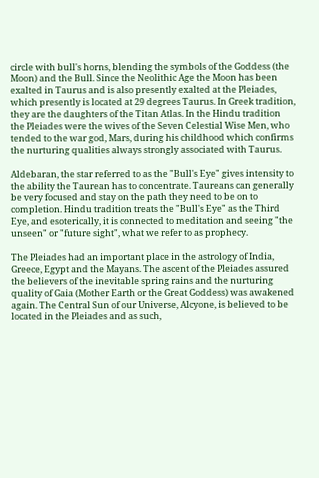circle with bull's horns, blending the symbols of the Goddess (the Moon) and the Bull. Since the Neolithic Age the Moon has been exalted in Taurus and is also presently exalted at the Pleiades, which presently is located at 29 degrees Taurus. In Greek tradition, they are the daughters of the Titan Atlas. In the Hindu tradition the Pleiades were the wives of the Seven Celestial Wise Men, who tended to the war god, Mars, during his childhood which confirms the nurturing qualities always strongly associated with Taurus.

Aldebaran, the star referred to as the "Bull's Eye" gives intensity to the ability the Taurean has to concentrate. Taureans can generally be very focused and stay on the path they need to be on to completion. Hindu tradition treats the "Bull's Eye" as the Third Eye, and esoterically, it is connected to meditation and seeing "the unseen" or "future sight", what we refer to as prophecy.

The Pleiades had an important place in the astrology of India, Greece, Egypt and the Mayans. The ascent of the Pleiades assured the believers of the inevitable spring rains and the nurturing quality of Gaia (Mother Earth or the Great Goddess) was awakened again. The Central Sun of our Universe, Alcyone, is believed to be located in the Pleiades and as such,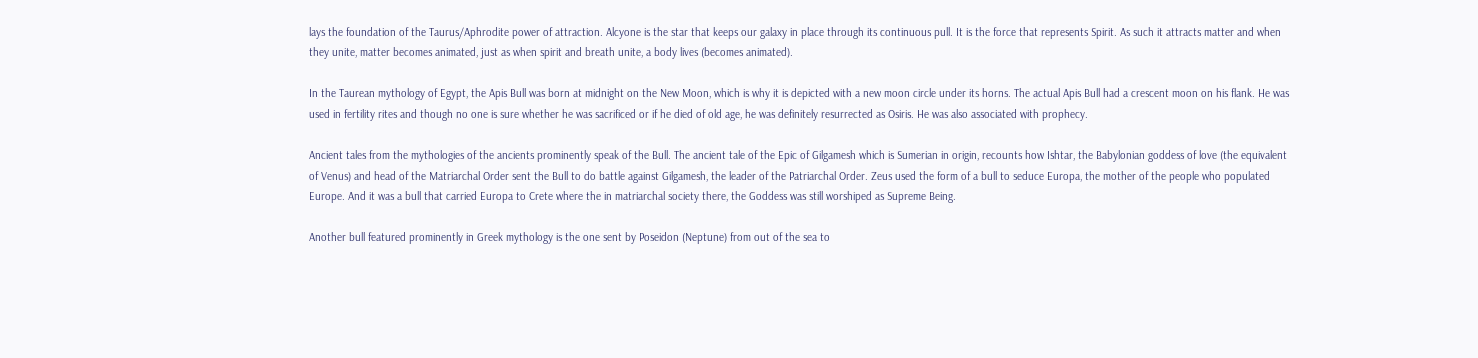lays the foundation of the Taurus/Aphrodite power of attraction. Alcyone is the star that keeps our galaxy in place through its continuous pull. It is the force that represents Spirit. As such it attracts matter and when they unite, matter becomes animated, just as when spirit and breath unite, a body lives (becomes animated).

In the Taurean mythology of Egypt, the Apis Bull was born at midnight on the New Moon, which is why it is depicted with a new moon circle under its horns. The actual Apis Bull had a crescent moon on his flank. He was used in fertility rites and though no one is sure whether he was sacrificed or if he died of old age, he was definitely resurrected as Osiris. He was also associated with prophecy.

Ancient tales from the mythologies of the ancients prominently speak of the Bull. The ancient tale of the Epic of Gilgamesh which is Sumerian in origin, recounts how Ishtar, the Babylonian goddess of love (the equivalent of Venus) and head of the Matriarchal Order sent the Bull to do battle against Gilgamesh, the leader of the Patriarchal Order. Zeus used the form of a bull to seduce Europa, the mother of the people who populated Europe. And it was a bull that carried Europa to Crete where the in matriarchal society there, the Goddess was still worshiped as Supreme Being.

Another bull featured prominently in Greek mythology is the one sent by Poseidon (Neptune) from out of the sea to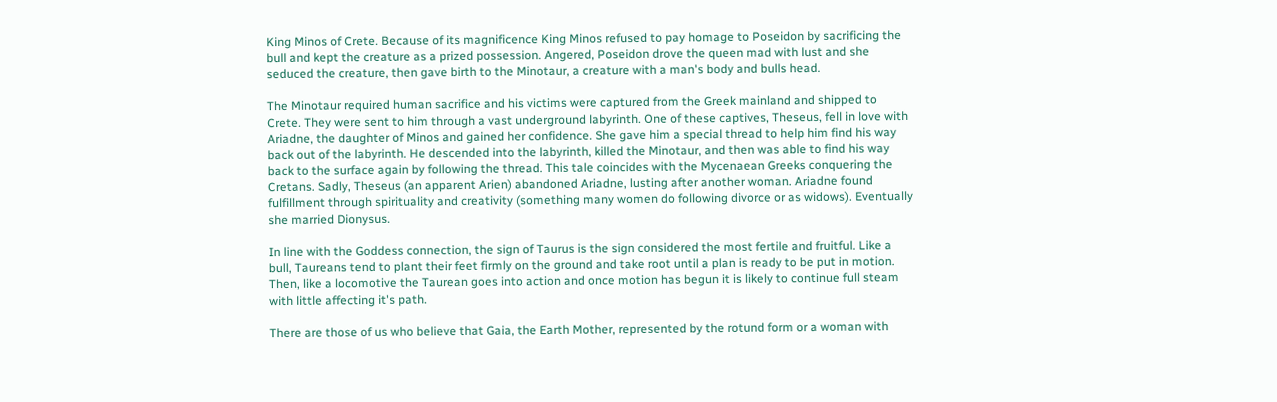King Minos of Crete. Because of its magnificence King Minos refused to pay homage to Poseidon by sacrificing the bull and kept the creature as a prized possession. Angered, Poseidon drove the queen mad with lust and she seduced the creature, then gave birth to the Minotaur, a creature with a man's body and bulls head.

The Minotaur required human sacrifice and his victims were captured from the Greek mainland and shipped to Crete. They were sent to him through a vast underground labyrinth. One of these captives, Theseus, fell in love with Ariadne, the daughter of Minos and gained her confidence. She gave him a special thread to help him find his way back out of the labyrinth. He descended into the labyrinth, killed the Minotaur, and then was able to find his way back to the surface again by following the thread. This tale coincides with the Mycenaean Greeks conquering the Cretans. Sadly, Theseus (an apparent Arien) abandoned Ariadne, lusting after another woman. Ariadne found fulfillment through spirituality and creativity (something many women do following divorce or as widows). Eventually she married Dionysus.

In line with the Goddess connection, the sign of Taurus is the sign considered the most fertile and fruitful. Like a bull, Taureans tend to plant their feet firmly on the ground and take root until a plan is ready to be put in motion. Then, like a locomotive the Taurean goes into action and once motion has begun it is likely to continue full steam with little affecting it's path.

There are those of us who believe that Gaia, the Earth Mother, represented by the rotund form or a woman with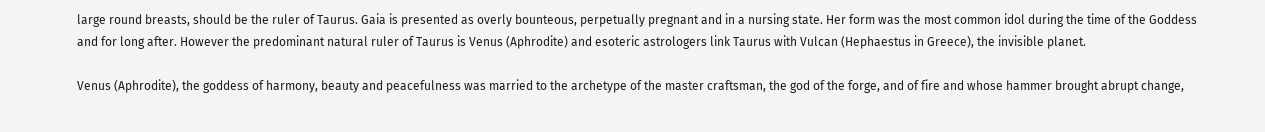large round breasts, should be the ruler of Taurus. Gaia is presented as overly bounteous, perpetually pregnant and in a nursing state. Her form was the most common idol during the time of the Goddess and for long after. However the predominant natural ruler of Taurus is Venus (Aphrodite) and esoteric astrologers link Taurus with Vulcan (Hephaestus in Greece), the invisible planet.

Venus (Aphrodite), the goddess of harmony, beauty and peacefulness was married to the archetype of the master craftsman, the god of the forge, and of fire and whose hammer brought abrupt change,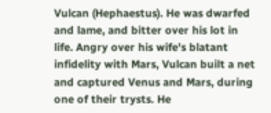Vulcan (Hephaestus). He was dwarfed and lame, and bitter over his lot in life. Angry over his wife's blatant infidelity with Mars, Vulcan built a net and captured Venus and Mars, during one of their trysts. He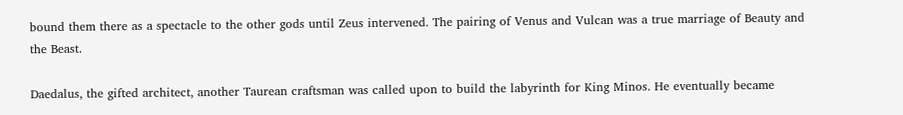bound them there as a spectacle to the other gods until Zeus intervened. The pairing of Venus and Vulcan was a true marriage of Beauty and the Beast.

Daedalus, the gifted architect, another Taurean craftsman was called upon to build the labyrinth for King Minos. He eventually became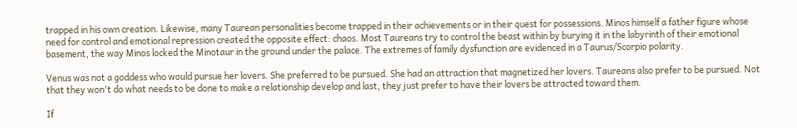trapped in his own creation. Likewise, many Taurean personalities become trapped in their achievements or in their quest for possessions. Minos himself a father figure whose need for control and emotional repression created the opposite effect: chaos. Most Taureans try to control the beast within by burying it in the labyrinth of their emotional basement, the way Minos locked the Minotaur in the ground under the palace. The extremes of family dysfunction are evidenced in a Taurus/Scorpio polarity.

Venus was not a goddess who would pursue her lovers. She preferred to be pursued. She had an attraction that magnetized her lovers. Taureans also prefer to be pursued. Not that they won't do what needs to be done to make a relationship develop and last, they just prefer to have their lovers be attracted toward them.

If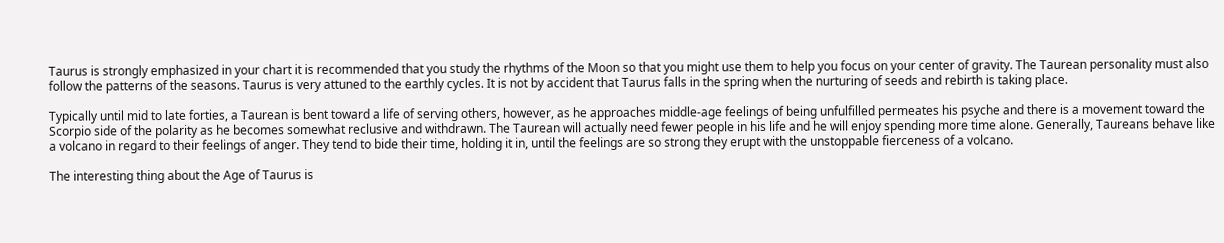Taurus is strongly emphasized in your chart it is recommended that you study the rhythms of the Moon so that you might use them to help you focus on your center of gravity. The Taurean personality must also follow the patterns of the seasons. Taurus is very attuned to the earthly cycles. It is not by accident that Taurus falls in the spring when the nurturing of seeds and rebirth is taking place.

Typically until mid to late forties, a Taurean is bent toward a life of serving others, however, as he approaches middle-age feelings of being unfulfilled permeates his psyche and there is a movement toward the Scorpio side of the polarity as he becomes somewhat reclusive and withdrawn. The Taurean will actually need fewer people in his life and he will enjoy spending more time alone. Generally, Taureans behave like a volcano in regard to their feelings of anger. They tend to bide their time, holding it in, until the feelings are so strong they erupt with the unstoppable fierceness of a volcano.

The interesting thing about the Age of Taurus is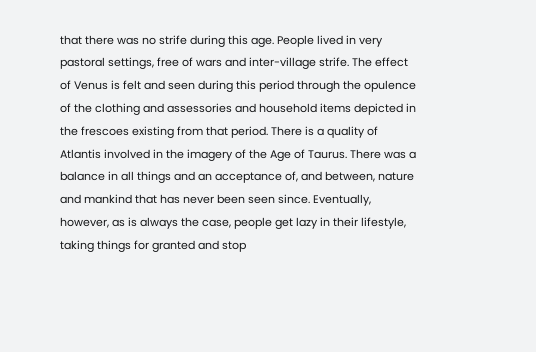that there was no strife during this age. People lived in very pastoral settings, free of wars and inter-village strife. The effect of Venus is felt and seen during this period through the opulence of the clothing and assessories and household items depicted in the frescoes existing from that period. There is a quality of Atlantis involved in the imagery of the Age of Taurus. There was a balance in all things and an acceptance of, and between, nature and mankind that has never been seen since. Eventually, however, as is always the case, people get lazy in their lifestyle, taking things for granted and stop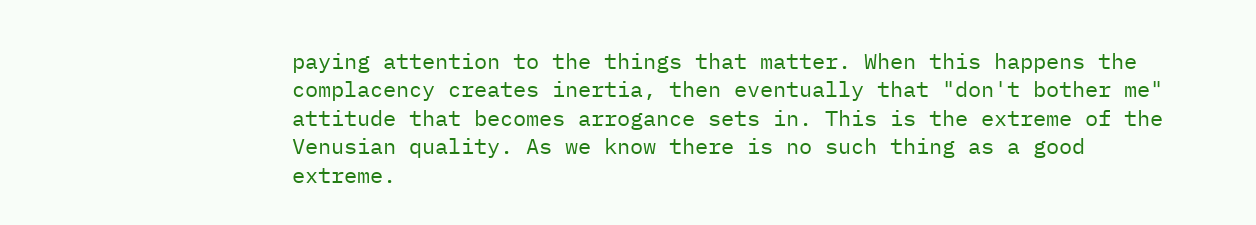paying attention to the things that matter. When this happens the complacency creates inertia, then eventually that "don't bother me" attitude that becomes arrogance sets in. This is the extreme of the Venusian quality. As we know there is no such thing as a good extreme.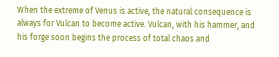When the extreme of Venus is active, the natural consequence is always for Vulcan to become active. Vulcan, with his hammer, and his forge soon begins the process of total chaos and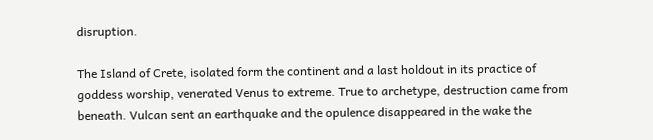disruption.

The Island of Crete, isolated form the continent and a last holdout in its practice of goddess worship, venerated Venus to extreme. True to archetype, destruction came from beneath. Vulcan sent an earthquake and the opulence disappeared in the wake the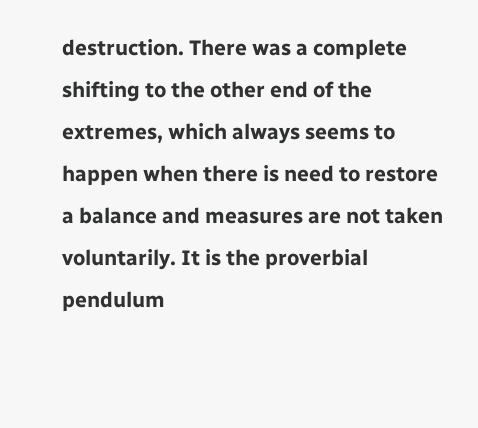destruction. There was a complete shifting to the other end of the extremes, which always seems to happen when there is need to restore a balance and measures are not taken voluntarily. It is the proverbial pendulum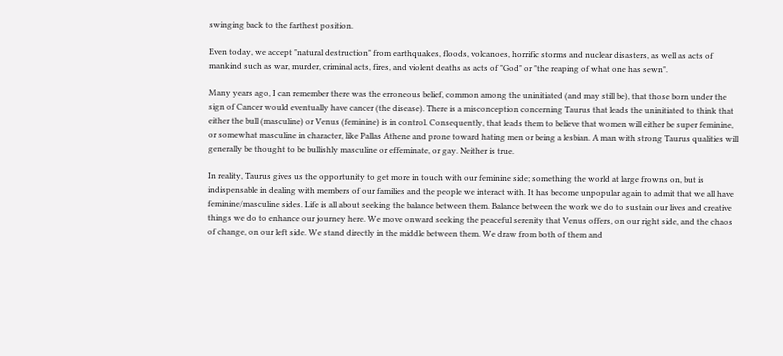swinging back to the farthest position.

Even today, we accept "natural destruction" from earthquakes, floods, volcanoes, horrific storms and nuclear disasters, as well as acts of mankind such as war, murder, criminal acts, fires, and violent deaths as acts of "God" or "the reaping of what one has sewn".

Many years ago, I can remember there was the erroneous belief, common among the uninitiated (and may still be), that those born under the sign of Cancer would eventually have cancer (the disease). There is a misconception concerning Taurus that leads the uninitiated to think that either the bull (masculine) or Venus (feminine) is in control. Consequently, that leads them to believe that women will either be super feminine, or somewhat masculine in character, like Pallas Athene and prone toward hating men or being a lesbian. A man with strong Taurus qualities will generally be thought to be bullishly masculine or effeminate, or gay. Neither is true.

In reality, Taurus gives us the opportunity to get more in touch with our feminine side; something the world at large frowns on, but is indispensable in dealing with members of our families and the people we interact with. It has become unpopular again to admit that we all have feminine/masculine sides. Life is all about seeking the balance between them. Balance between the work we do to sustain our lives and creative things we do to enhance our journey here. We move onward seeking the peaceful serenity that Venus offers, on our right side, and the chaos of change, on our left side. We stand directly in the middle between them. We draw from both of them and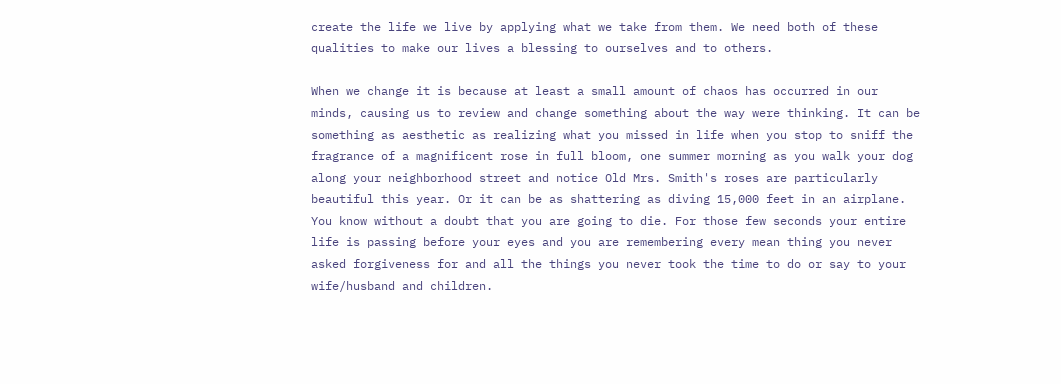create the life we live by applying what we take from them. We need both of these qualities to make our lives a blessing to ourselves and to others.

When we change it is because at least a small amount of chaos has occurred in our minds, causing us to review and change something about the way were thinking. It can be something as aesthetic as realizing what you missed in life when you stop to sniff the fragrance of a magnificent rose in full bloom, one summer morning as you walk your dog along your neighborhood street and notice Old Mrs. Smith's roses are particularly beautiful this year. Or it can be as shattering as diving 15,000 feet in an airplane. You know without a doubt that you are going to die. For those few seconds your entire life is passing before your eyes and you are remembering every mean thing you never asked forgiveness for and all the things you never took the time to do or say to your wife/husband and children.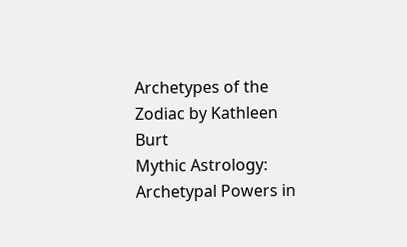Archetypes of the Zodiac by Kathleen Burt
Mythic Astrology: Archetypal Powers in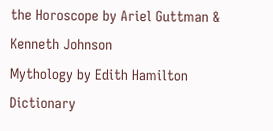the Horoscope by Ariel Guttman & Kenneth Johnson
Mythology by Edith Hamilton
Dictionary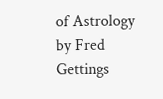of Astrology by Fred Gettings